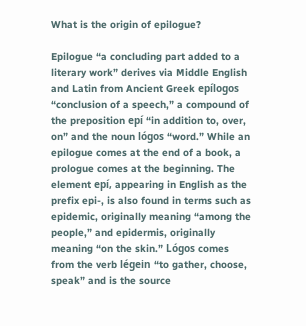What is the origin of epilogue?

Epilogue “a concluding part added to a literary work” derives via Middle English and Latin from Ancient Greek epílogos “conclusion of a speech,” a compound of the preposition epí “in addition to, over, on” and the noun lógos “word.” While an epilogue comes at the end of a book, a prologue comes at the beginning. The element epí, appearing in English as the prefix epi-, is also found in terms such as epidemic, originally meaning “among the people,” and epidermis, originally meaning “on the skin.” Lógos comes from the verb légein “to gather, choose, speak” and is the source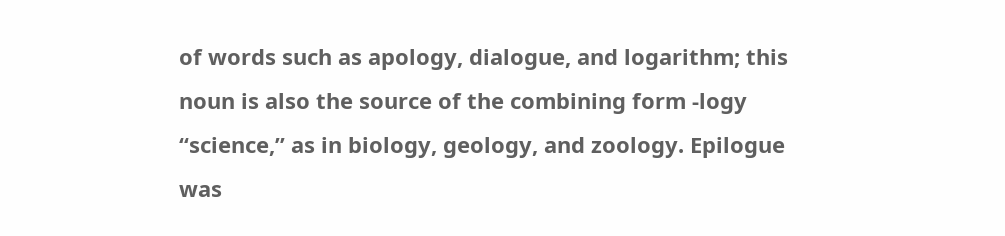of words such as apology, dialogue, and logarithm; this noun is also the source of the combining form -logy “science,” as in biology, geology, and zoology. Epilogue was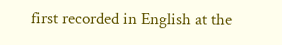first recorded in English at the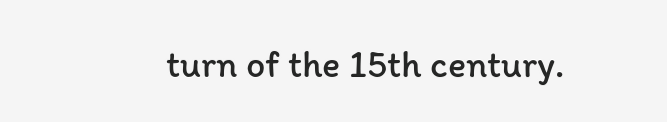turn of the 15th century.